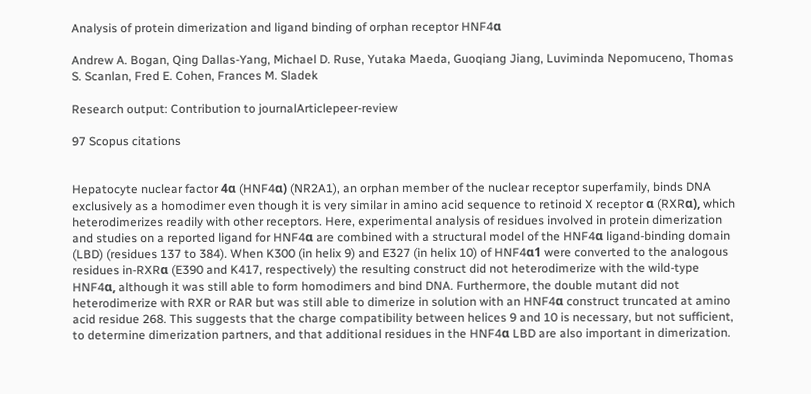Analysis of protein dimerization and ligand binding of orphan receptor HNF4α

Andrew A. Bogan, Qing Dallas-Yang, Michael D. Ruse, Yutaka Maeda, Guoqiang Jiang, Luviminda Nepomuceno, Thomas S. Scanlan, Fred E. Cohen, Frances M. Sladek

Research output: Contribution to journalArticlepeer-review

97 Scopus citations


Hepatocyte nuclear factor 4α (HNF4α) (NR2A1), an orphan member of the nuclear receptor superfamily, binds DNA exclusively as a homodimer even though it is very similar in amino acid sequence to retinoid X receptor α (RXRα), which heterodimerizes readily with other receptors. Here, experimental analysis of residues involved in protein dimerization and studies on a reported ligand for HNF4α are combined with a structural model of the HNF4α ligand-binding domain (LBD) (residues 137 to 384). When K300 (in helix 9) and E327 (in helix 10) of HNF4α1 were converted to the analogous residues in-RXRα (E390 and K417, respectively) the resulting construct did not heterodimerize with the wild-type HNF4α, although it was still able to form homodimers and bind DNA. Furthermore, the double mutant did not heterodimerize with RXR or RAR but was still able to dimerize in solution with an HNF4α construct truncated at amino acid residue 268. This suggests that the charge compatibility between helices 9 and 10 is necessary, but not sufficient, to determine dimerization partners, and that additional residues in the HNF4α LBD are also important in dimerization.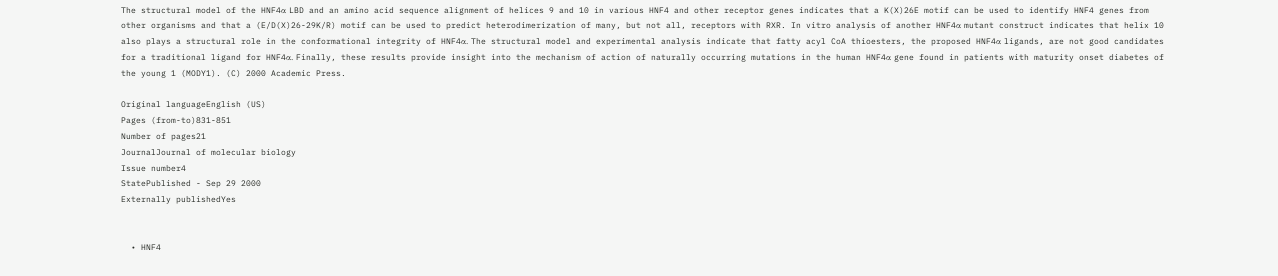The structural model of the HNF4α LBD and an amino acid sequence alignment of helices 9 and 10 in various HNF4 and other receptor genes indicates that a K(X)26E motif can be used to identify HNF4 genes from other organisms and that a (E/D(X)26-29K/R) motif can be used to predict heterodimerization of many, but not all, receptors with RXR. In vitro analysis of another HNF4α mutant construct indicates that helix 10 also plays a structural role in the conformational integrity of HNF4α. The structural model and experimental analysis indicate that fatty acyl CoA thioesters, the proposed HNF4α ligands, are not good candidates for a traditional ligand for HNF4α. Finally, these results provide insight into the mechanism of action of naturally occurring mutations in the human HNF4α gene found in patients with maturity onset diabetes of the young 1 (MODY1). (C) 2000 Academic Press.

Original languageEnglish (US)
Pages (from-to)831-851
Number of pages21
JournalJournal of molecular biology
Issue number4
StatePublished - Sep 29 2000
Externally publishedYes


  • HNF4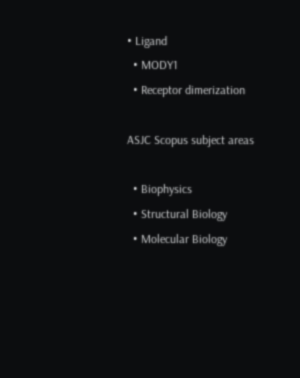• Ligand
  • MODY1
  • Receptor dimerization

ASJC Scopus subject areas

  • Biophysics
  • Structural Biology
  • Molecular Biology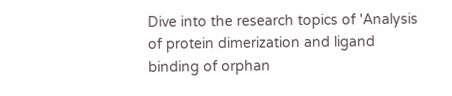Dive into the research topics of 'Analysis of protein dimerization and ligand binding of orphan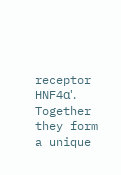receptor HNF4α'. Together they form a unique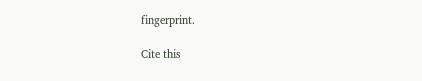fingerprint.

Cite this